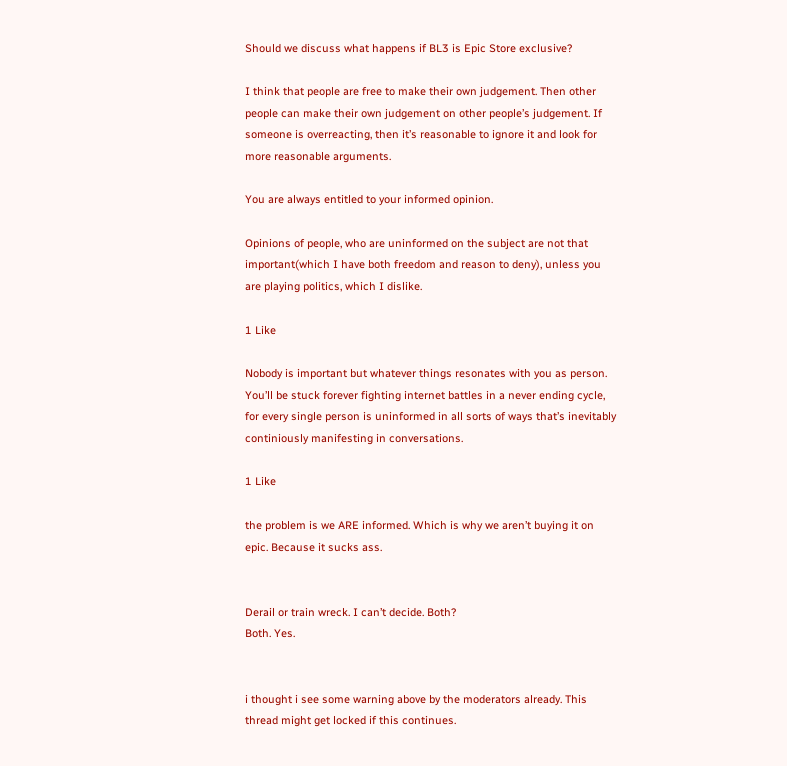Should we discuss what happens if BL3 is Epic Store exclusive?

I think that people are free to make their own judgement. Then other people can make their own judgement on other people’s judgement. If someone is overreacting, then it’s reasonable to ignore it and look for more reasonable arguments.

You are always entitled to your informed opinion.

Opinions of people, who are uninformed on the subject are not that important(which I have both freedom and reason to deny), unless you are playing politics, which I dislike.

1 Like

Nobody is important but whatever things resonates with you as person. You’ll be stuck forever fighting internet battles in a never ending cycle, for every single person is uninformed in all sorts of ways that’s inevitably continiously manifesting in conversations.

1 Like

the problem is we ARE informed. Which is why we aren’t buying it on epic. Because it sucks ass.


Derail or train wreck. I can’t decide. Both?
Both. Yes.


i thought i see some warning above by the moderators already. This thread might get locked if this continues.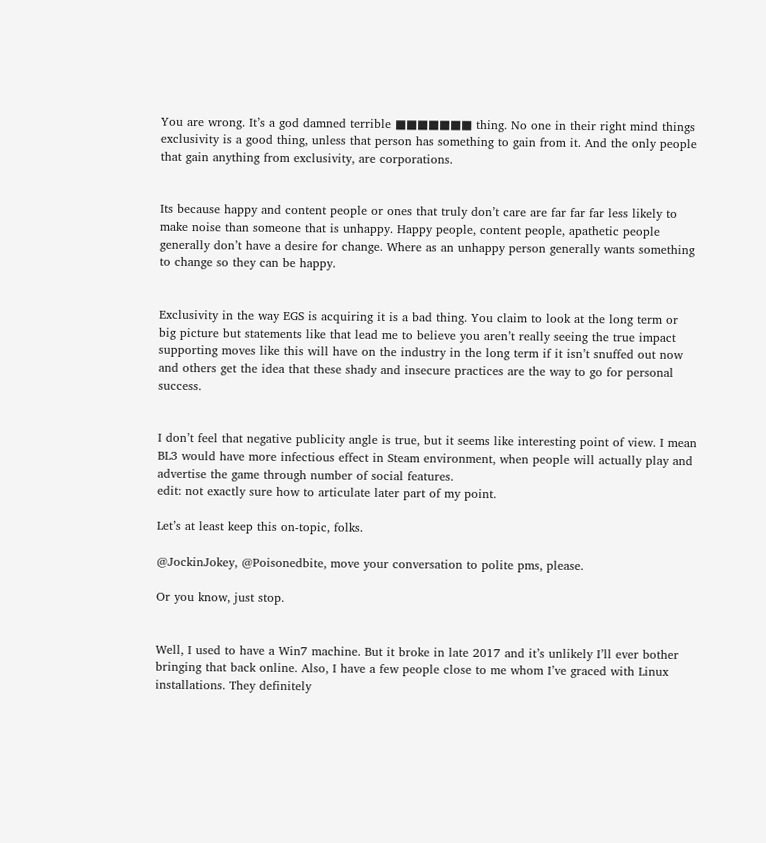You are wrong. It’s a god damned terrible ■■■■■■■ thing. No one in their right mind things exclusivity is a good thing, unless that person has something to gain from it. And the only people that gain anything from exclusivity, are corporations.


Its because happy and content people or ones that truly don’t care are far far far less likely to make noise than someone that is unhappy. Happy people, content people, apathetic people generally don’t have a desire for change. Where as an unhappy person generally wants something to change so they can be happy.


Exclusivity in the way EGS is acquiring it is a bad thing. You claim to look at the long term or big picture but statements like that lead me to believe you aren’t really seeing the true impact supporting moves like this will have on the industry in the long term if it isn’t snuffed out now and others get the idea that these shady and insecure practices are the way to go for personal success.


I don’t feel that negative publicity angle is true, but it seems like interesting point of view. I mean BL3 would have more infectious effect in Steam environment, when people will actually play and advertise the game through number of social features.
edit: not exactly sure how to articulate later part of my point.

Let’s at least keep this on-topic, folks.

@JockinJokey, @Poisonedbite, move your conversation to polite pms, please.

Or you know, just stop.


Well, I used to have a Win7 machine. But it broke in late 2017 and it’s unlikely I’ll ever bother bringing that back online. Also, I have a few people close to me whom I’ve graced with Linux installations. They definitely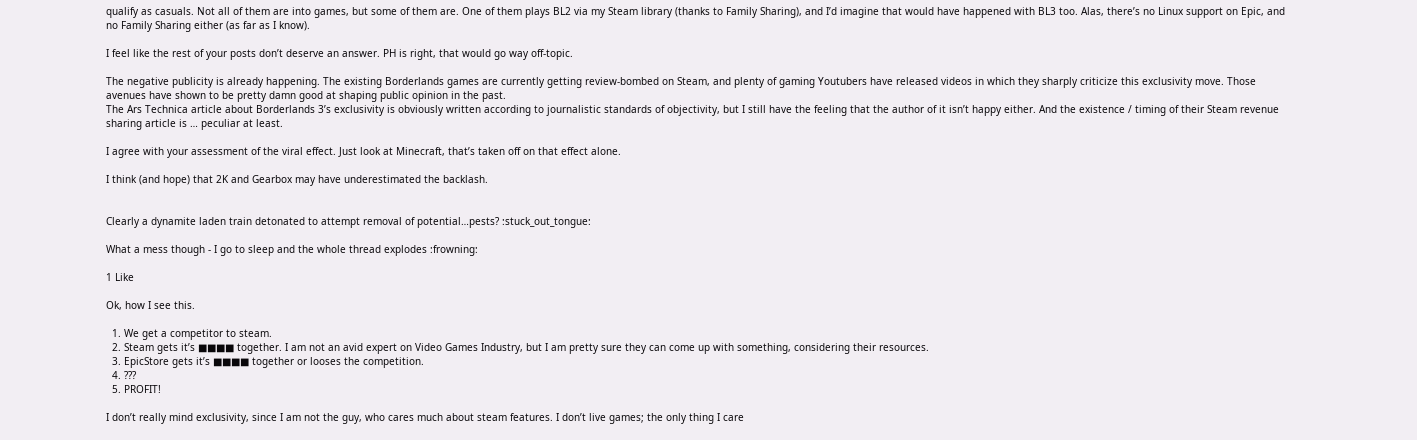qualify as casuals. Not all of them are into games, but some of them are. One of them plays BL2 via my Steam library (thanks to Family Sharing), and I’d imagine that would have happened with BL3 too. Alas, there’s no Linux support on Epic, and no Family Sharing either (as far as I know).

I feel like the rest of your posts don’t deserve an answer. PH is right, that would go way off-topic.

The negative publicity is already happening. The existing Borderlands games are currently getting review-bombed on Steam, and plenty of gaming Youtubers have released videos in which they sharply criticize this exclusivity move. Those avenues have shown to be pretty damn good at shaping public opinion in the past.
The Ars Technica article about Borderlands 3’s exclusivity is obviously written according to journalistic standards of objectivity, but I still have the feeling that the author of it isn’t happy either. And the existence / timing of their Steam revenue sharing article is … peculiar at least.

I agree with your assessment of the viral effect. Just look at Minecraft, that’s taken off on that effect alone.

I think (and hope) that 2K and Gearbox may have underestimated the backlash.


Clearly a dynamite laden train detonated to attempt removal of potential…pests? :stuck_out_tongue:

What a mess though - I go to sleep and the whole thread explodes :frowning:

1 Like

Ok, how I see this.

  1. We get a competitor to steam.
  2. Steam gets it’s ■■■■ together. I am not an avid expert on Video Games Industry, but I am pretty sure they can come up with something, considering their resources.
  3. EpicStore gets it’s ■■■■ together or looses the competition.
  4. ???
  5. PROFIT!

I don’t really mind exclusivity, since I am not the guy, who cares much about steam features. I don’t live games; the only thing I care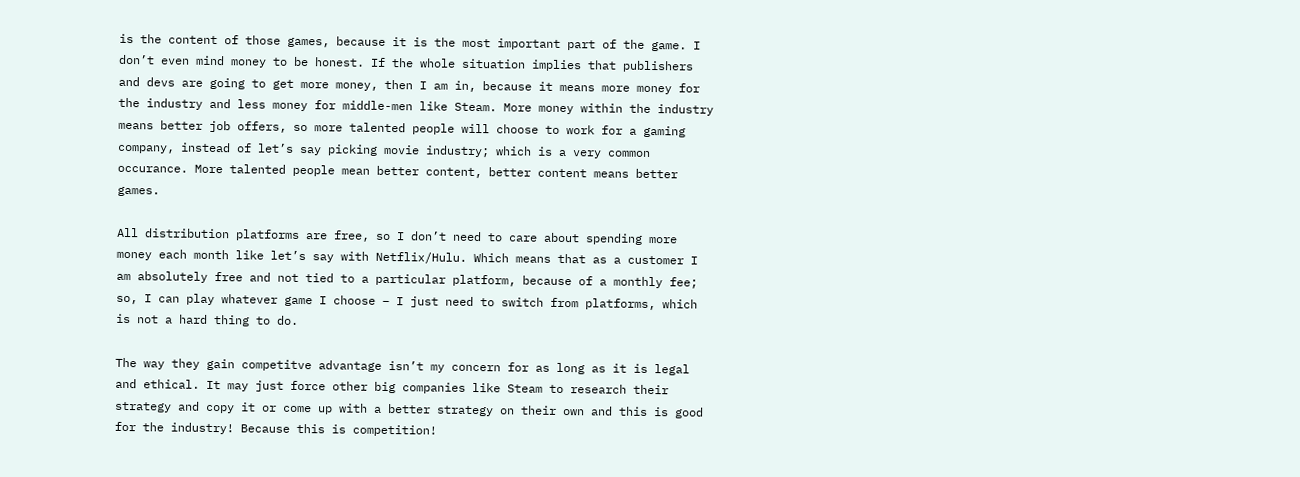is the content of those games, because it is the most important part of the game. I don’t even mind money to be honest. If the whole situation implies that publishers and devs are going to get more money, then I am in, because it means more money for the industry and less money for middle-men like Steam. More money within the industry means better job offers, so more talented people will choose to work for a gaming company, instead of let’s say picking movie industry; which is a very common occurance. More talented people mean better content, better content means better games.

All distribution platforms are free, so I don’t need to care about spending more money each month like let’s say with Netflix/Hulu. Which means that as a customer I am absolutely free and not tied to a particular platform, because of a monthly fee; so, I can play whatever game I choose – I just need to switch from platforms, which is not a hard thing to do.

The way they gain competitve advantage isn’t my concern for as long as it is legal and ethical. It may just force other big companies like Steam to research their strategy and copy it or come up with a better strategy on their own and this is good for the industry! Because this is competition!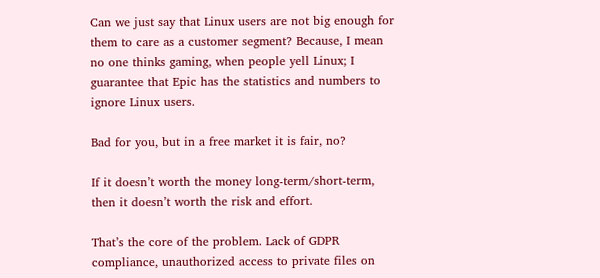Can we just say that Linux users are not big enough for them to care as a customer segment? Because, I mean no one thinks gaming, when people yell Linux; I guarantee that Epic has the statistics and numbers to ignore Linux users.

Bad for you, but in a free market it is fair, no?

If it doesn’t worth the money long-term/short-term, then it doesn’t worth the risk and effort.

That’s the core of the problem. Lack of GDPR compliance, unauthorized access to private files on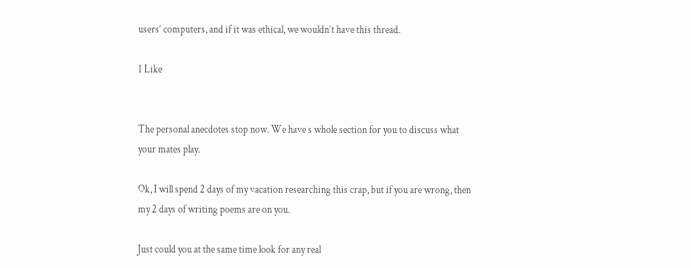users’ computers, and if it was ethical, we wouldn’t have this thread.

1 Like


The personal anecdotes stop now. We have s whole section for you to discuss what your mates play.

Ok, I will spend 2 days of my vacation researching this crap, but if you are wrong, then my 2 days of writing poems are on you.

Just could you at the same time look for any real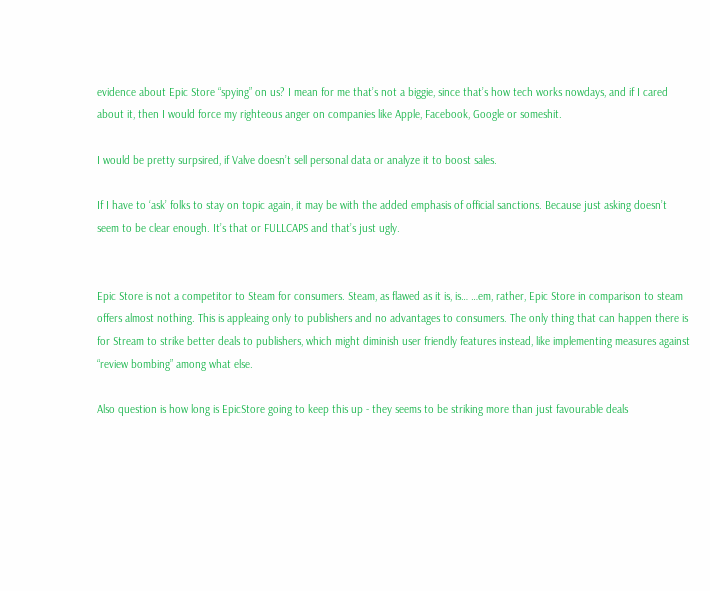evidence about Epic Store “spying” on us? I mean for me that’s not a biggie, since that’s how tech works nowdays, and if I cared about it, then I would force my righteous anger on companies like Apple, Facebook, Google or someshit.

I would be pretty surpsired, if Valve doesn’t sell personal data or analyze it to boost sales.

If I have to ‘ask’ folks to stay on topic again, it may be with the added emphasis of official sanctions. Because just asking doesn’t seem to be clear enough. It’s that or FULLCAPS and that’s just ugly.


Epic Store is not a competitor to Steam for consumers. Steam, as flawed as it is, is… …em, rather, Epic Store in comparison to steam offers almost nothing. This is appleaing only to publishers and no advantages to consumers. The only thing that can happen there is for Stream to strike better deals to publishers, which might diminish user friendly features instead, like implementing measures against “review bombing” among what else.

Also question is how long is EpicStore going to keep this up - they seems to be striking more than just favourable deals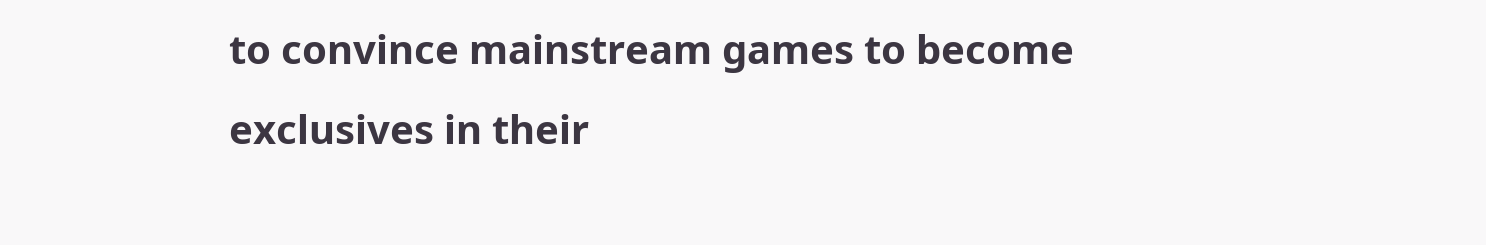to convince mainstream games to become exclusives in their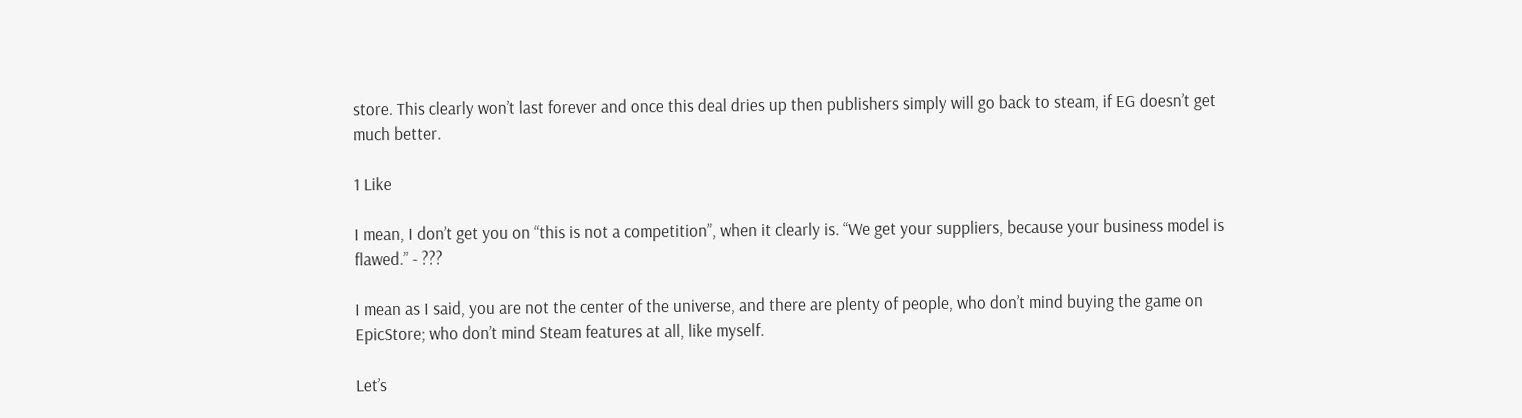store. This clearly won’t last forever and once this deal dries up then publishers simply will go back to steam, if EG doesn’t get much better.

1 Like

I mean, I don’t get you on “this is not a competition”, when it clearly is. “We get your suppliers, because your business model is flawed.” - ???

I mean as I said, you are not the center of the universe, and there are plenty of people, who don’t mind buying the game on EpicStore; who don’t mind Steam features at all, like myself.

Let’s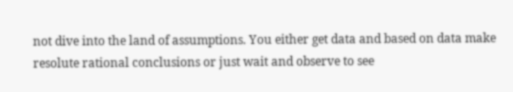not dive into the land of assumptions. You either get data and based on data make resolute rational conclusions or just wait and observe to see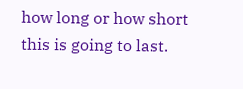how long or how short this is going to last.